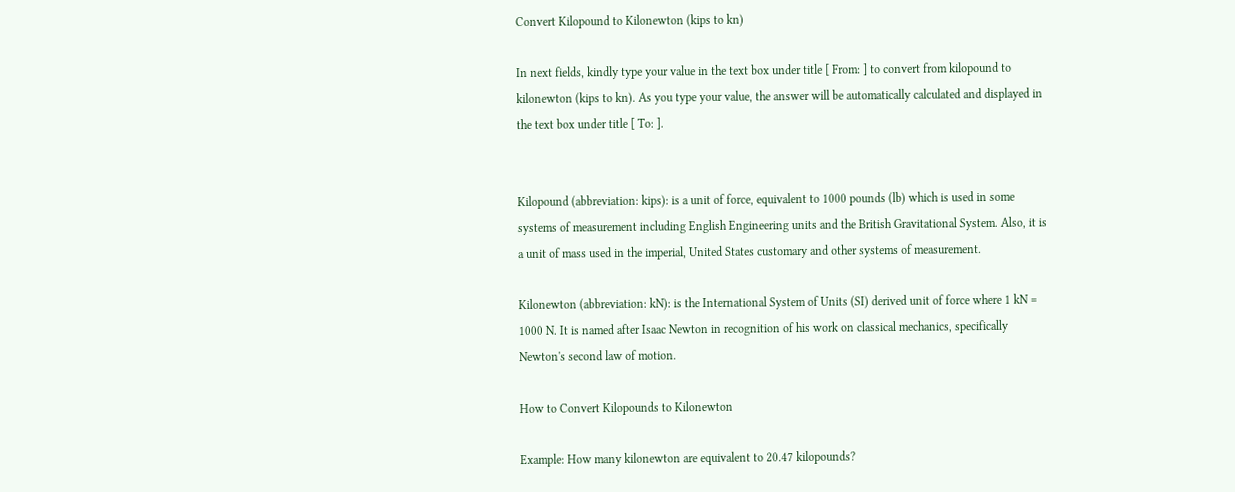Convert Kilopound to Kilonewton (kips to kn)

In next fields, kindly type your value in the text box under title [ From: ] to convert from kilopound to kilonewton (kips to kn). As you type your value, the answer will be automatically calculated and displayed in the text box under title [ To: ].


Kilopound (abbreviation: kips): is a unit of force, equivalent to 1000 pounds (lb) which is used in some systems of measurement including English Engineering units and the British Gravitational System. Also, it is a unit of mass used in the imperial, United States customary and other systems of measurement.

Kilonewton (abbreviation: kN): is the International System of Units (SI) derived unit of force where 1 kN = 1000 N. It is named after Isaac Newton in recognition of his work on classical mechanics, specifically Newton's second law of motion.

How to Convert Kilopounds to Kilonewton

Example: How many kilonewton are equivalent to 20.47 kilopounds?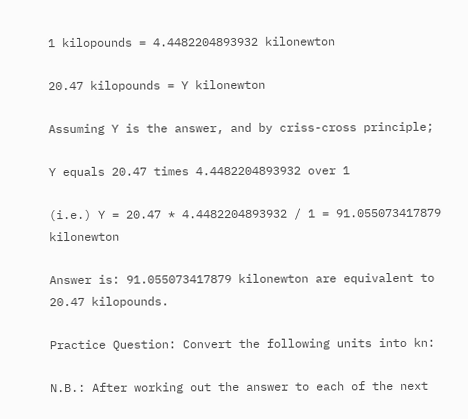1 kilopounds = 4.4482204893932 kilonewton

20.47 kilopounds = Y kilonewton

Assuming Y is the answer, and by criss-cross principle;

Y equals 20.47 times 4.4482204893932 over 1

(i.e.) Y = 20.47 * 4.4482204893932 / 1 = 91.055073417879 kilonewton

Answer is: 91.055073417879 kilonewton are equivalent to 20.47 kilopounds.

Practice Question: Convert the following units into kn:

N.B.: After working out the answer to each of the next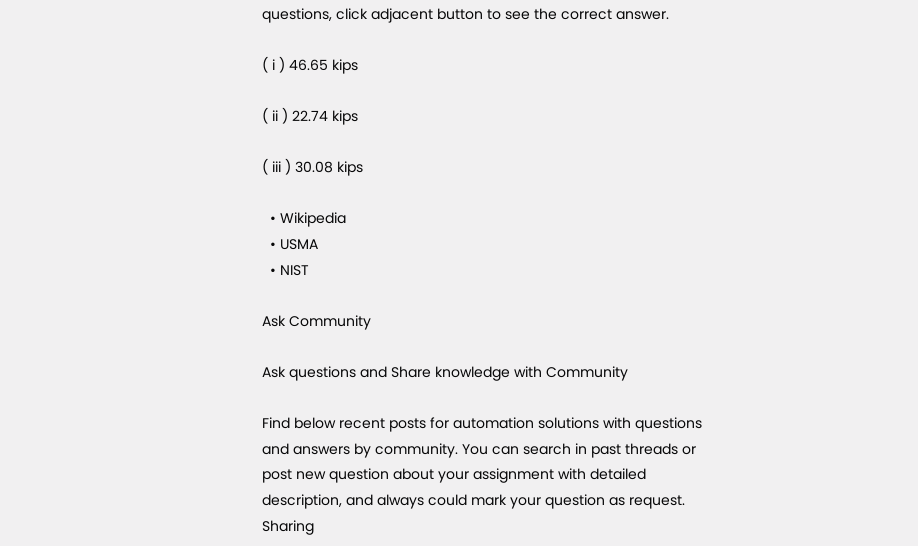questions, click adjacent button to see the correct answer.

( i ) 46.65 kips

( ii ) 22.74 kips

( iii ) 30.08 kips

  • Wikipedia
  • USMA
  • NIST

Ask Community

Ask questions and Share knowledge with Community

Find below recent posts for automation solutions with questions and answers by community. You can search in past threads or post new question about your assignment with detailed description, and always could mark your question as request. Sharing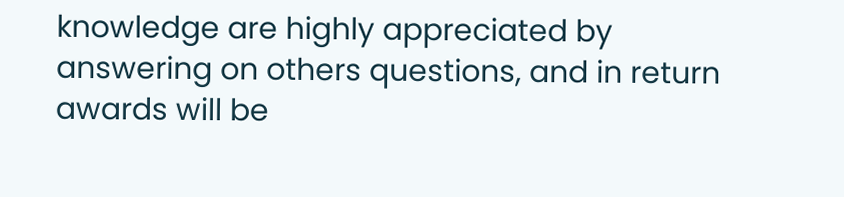knowledge are highly appreciated by answering on others questions, and in return awards will be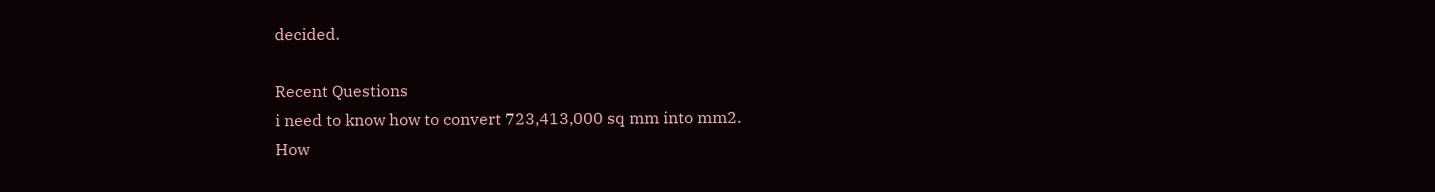decided.

Recent Questions
i need to know how to convert 723,413,000 sq mm into mm2.
How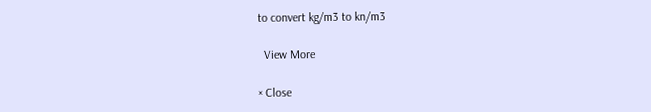to convert kg/m3 to kn/m3

  View More

× Close